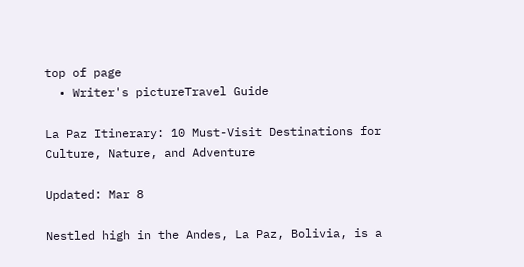top of page
  • Writer's pictureTravel Guide

La Paz Itinerary: 10 Must-Visit Destinations for Culture, Nature, and Adventure

Updated: Mar 8

Nestled high in the Andes, La Paz, Bolivia, is a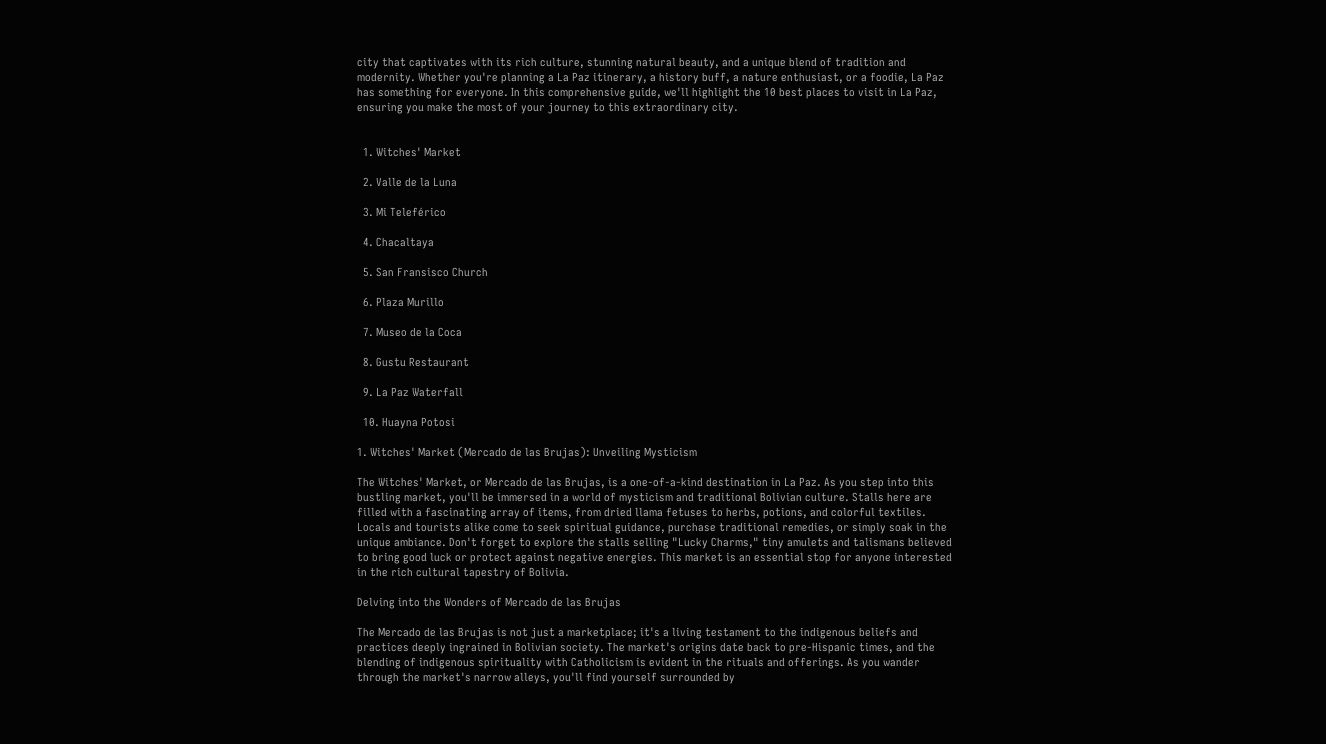city that captivates with its rich culture, stunning natural beauty, and a unique blend of tradition and modernity. Whether you're planning a La Paz itinerary, a history buff, a nature enthusiast, or a foodie, La Paz has something for everyone. In this comprehensive guide, we'll highlight the 10 best places to visit in La Paz, ensuring you make the most of your journey to this extraordinary city.


  1. Witches' Market

  2. Valle de la Luna

  3. Mi Teleférico

  4. Chacaltaya

  5. San Fransisco Church

  6. Plaza Murillo

  7. Museo de la Coca

  8. Gustu Restaurant

  9. La Paz Waterfall

  10. Huayna Potosi

1. Witches' Market (Mercado de las Brujas): Unveiling Mysticism

The Witches' Market, or Mercado de las Brujas, is a one-of-a-kind destination in La Paz. As you step into this bustling market, you'll be immersed in a world of mysticism and traditional Bolivian culture. Stalls here are filled with a fascinating array of items, from dried llama fetuses to herbs, potions, and colorful textiles. Locals and tourists alike come to seek spiritual guidance, purchase traditional remedies, or simply soak in the unique ambiance. Don't forget to explore the stalls selling "Lucky Charms," tiny amulets and talismans believed to bring good luck or protect against negative energies. This market is an essential stop for anyone interested in the rich cultural tapestry of Bolivia.

Delving into the Wonders of Mercado de las Brujas

The Mercado de las Brujas is not just a marketplace; it's a living testament to the indigenous beliefs and practices deeply ingrained in Bolivian society. The market's origins date back to pre-Hispanic times, and the blending of indigenous spirituality with Catholicism is evident in the rituals and offerings. As you wander through the market's narrow alleys, you'll find yourself surrounded by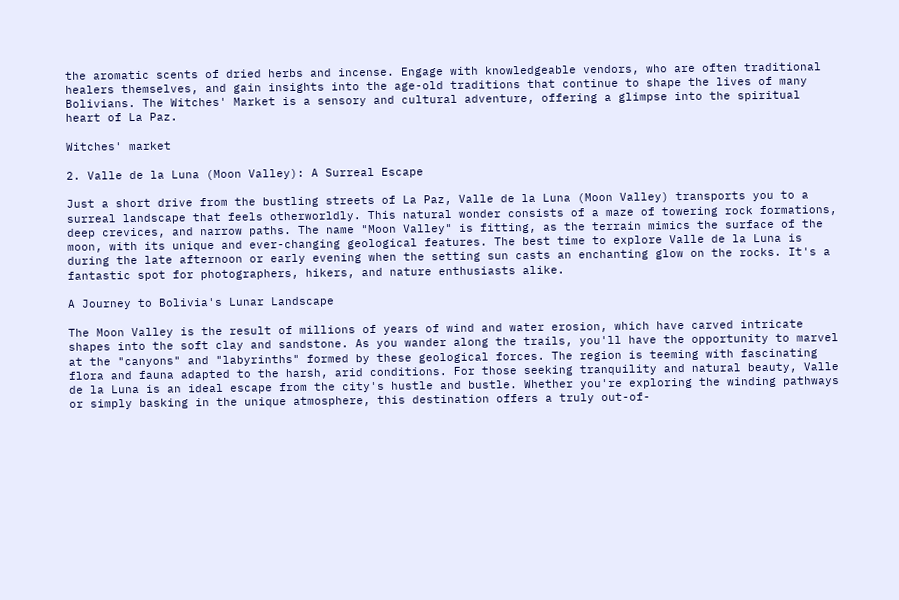the aromatic scents of dried herbs and incense. Engage with knowledgeable vendors, who are often traditional healers themselves, and gain insights into the age-old traditions that continue to shape the lives of many Bolivians. The Witches' Market is a sensory and cultural adventure, offering a glimpse into the spiritual heart of La Paz.

Witches' market

2. Valle de la Luna (Moon Valley): A Surreal Escape

Just a short drive from the bustling streets of La Paz, Valle de la Luna (Moon Valley) transports you to a surreal landscape that feels otherworldly. This natural wonder consists of a maze of towering rock formations, deep crevices, and narrow paths. The name "Moon Valley" is fitting, as the terrain mimics the surface of the moon, with its unique and ever-changing geological features. The best time to explore Valle de la Luna is during the late afternoon or early evening when the setting sun casts an enchanting glow on the rocks. It's a fantastic spot for photographers, hikers, and nature enthusiasts alike.

A Journey to Bolivia's Lunar Landscape

The Moon Valley is the result of millions of years of wind and water erosion, which have carved intricate shapes into the soft clay and sandstone. As you wander along the trails, you'll have the opportunity to marvel at the "canyons" and "labyrinths" formed by these geological forces. The region is teeming with fascinating flora and fauna adapted to the harsh, arid conditions. For those seeking tranquility and natural beauty, Valle de la Luna is an ideal escape from the city's hustle and bustle. Whether you're exploring the winding pathways or simply basking in the unique atmosphere, this destination offers a truly out-of-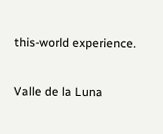this-world experience.

Valle de la Luna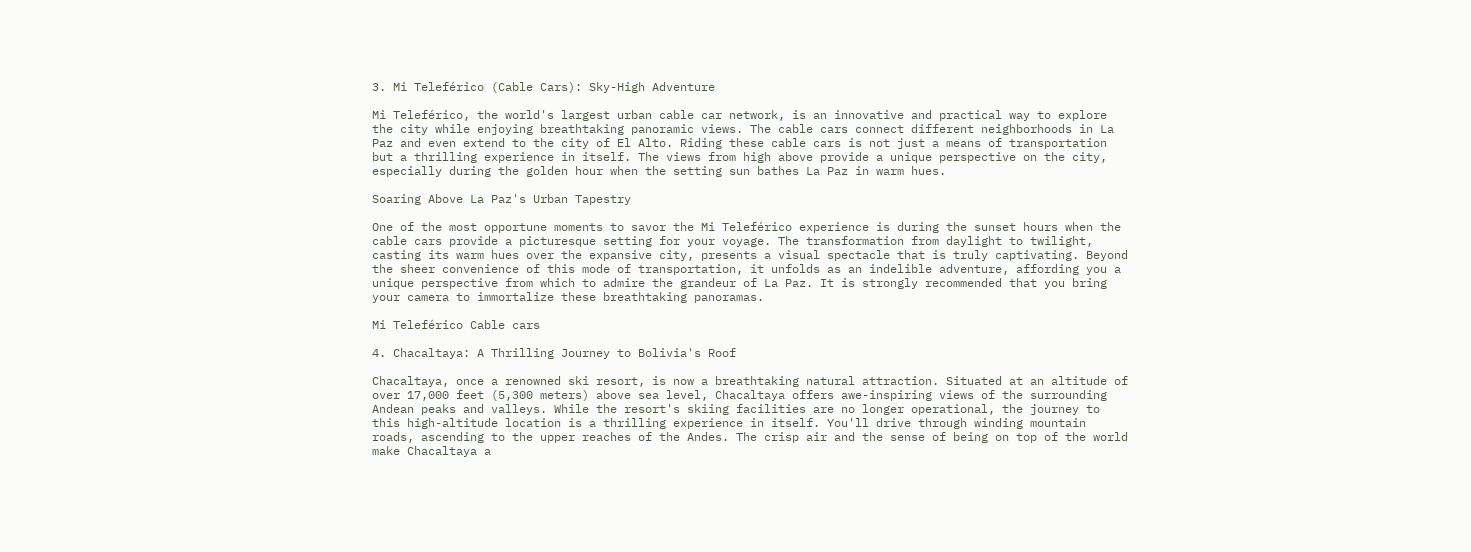3. Mi Teleférico (Cable Cars): Sky-High Adventure

Mi Teleférico, the world's largest urban cable car network, is an innovative and practical way to explore the city while enjoying breathtaking panoramic views. The cable cars connect different neighborhoods in La Paz and even extend to the city of El Alto. Riding these cable cars is not just a means of transportation but a thrilling experience in itself. The views from high above provide a unique perspective on the city, especially during the golden hour when the setting sun bathes La Paz in warm hues.

Soaring Above La Paz's Urban Tapestry

One of the most opportune moments to savor the Mi Teleférico experience is during the sunset hours when the cable cars provide a picturesque setting for your voyage. The transformation from daylight to twilight, casting its warm hues over the expansive city, presents a visual spectacle that is truly captivating. Beyond the sheer convenience of this mode of transportation, it unfolds as an indelible adventure, affording you a unique perspective from which to admire the grandeur of La Paz. It is strongly recommended that you bring your camera to immortalize these breathtaking panoramas.

Mi Teleférico Cable cars

4. Chacaltaya: A Thrilling Journey to Bolivia's Roof

Chacaltaya, once a renowned ski resort, is now a breathtaking natural attraction. Situated at an altitude of over 17,000 feet (5,300 meters) above sea level, Chacaltaya offers awe-inspiring views of the surrounding Andean peaks and valleys. While the resort's skiing facilities are no longer operational, the journey to this high-altitude location is a thrilling experience in itself. You'll drive through winding mountain roads, ascending to the upper reaches of the Andes. The crisp air and the sense of being on top of the world make Chacaltaya a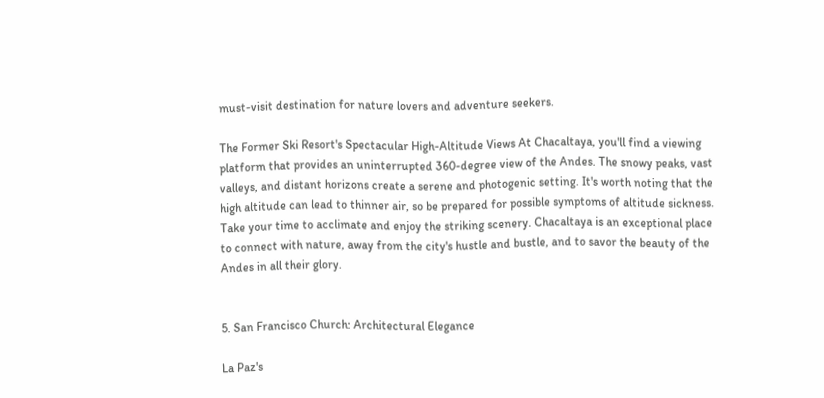must-visit destination for nature lovers and adventure seekers.

The Former Ski Resort's Spectacular High-Altitude Views At Chacaltaya, you'll find a viewing platform that provides an uninterrupted 360-degree view of the Andes. The snowy peaks, vast valleys, and distant horizons create a serene and photogenic setting. It's worth noting that the high altitude can lead to thinner air, so be prepared for possible symptoms of altitude sickness. Take your time to acclimate and enjoy the striking scenery. Chacaltaya is an exceptional place to connect with nature, away from the city's hustle and bustle, and to savor the beauty of the Andes in all their glory.


5. San Francisco Church: Architectural Elegance

La Paz's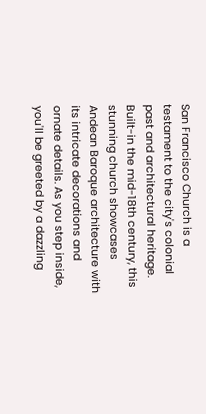San Francisco Church is a testament to the city's colonial past and architectural heritage. Built-in the mid-18th century, this stunning church showcases Andean Baroque architecture with its intricate decorations and ornate details. As you step inside, you'll be greeted by a dazzling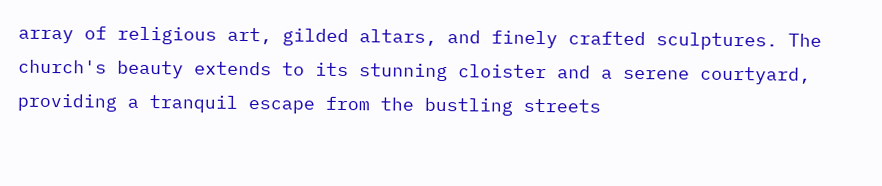array of religious art, gilded altars, and finely crafted sculptures. The church's beauty extends to its stunning cloister and a serene courtyard, providing a tranquil escape from the bustling streets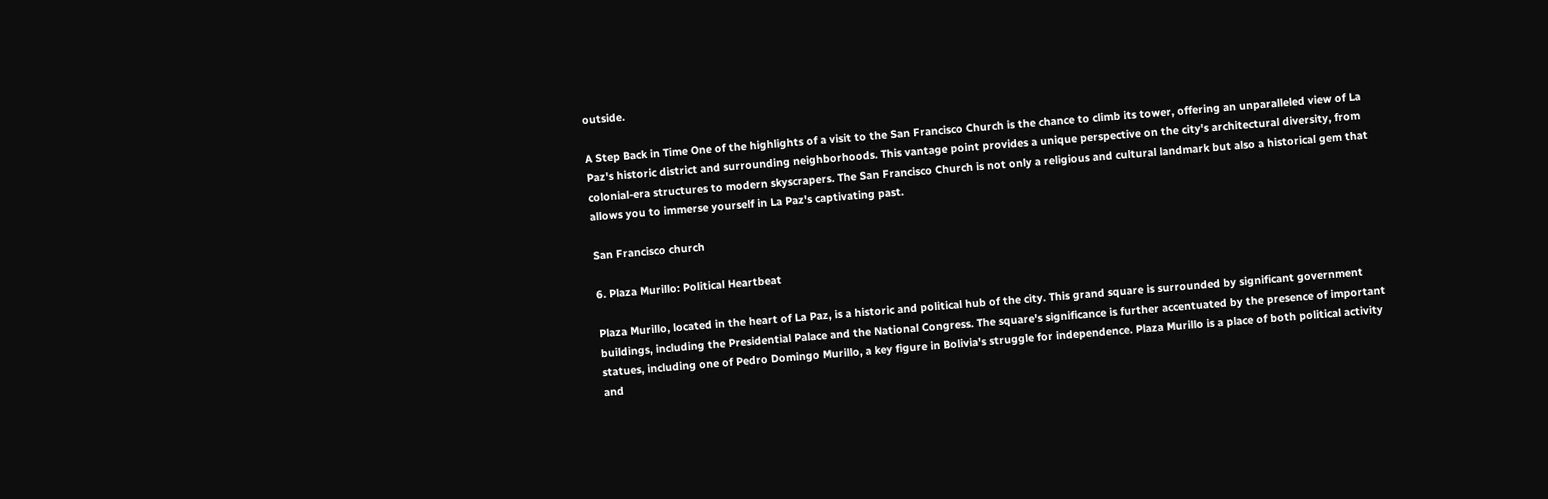outside.

A Step Back in Time One of the highlights of a visit to the San Francisco Church is the chance to climb its tower, offering an unparalleled view of La Paz's historic district and surrounding neighborhoods. This vantage point provides a unique perspective on the city's architectural diversity, from colonial-era structures to modern skyscrapers. The San Francisco Church is not only a religious and cultural landmark but also a historical gem that allows you to immerse yourself in La Paz's captivating past.

San Francisco church

6. Plaza Murillo: Political Heartbeat

Plaza Murillo, located in the heart of La Paz, is a historic and political hub of the city. This grand square is surrounded by significant government buildings, including the Presidential Palace and the National Congress. The square's significance is further accentuated by the presence of important statues, including one of Pedro Domingo Murillo, a key figure in Bolivia's struggle for independence. Plaza Murillo is a place of both political activity and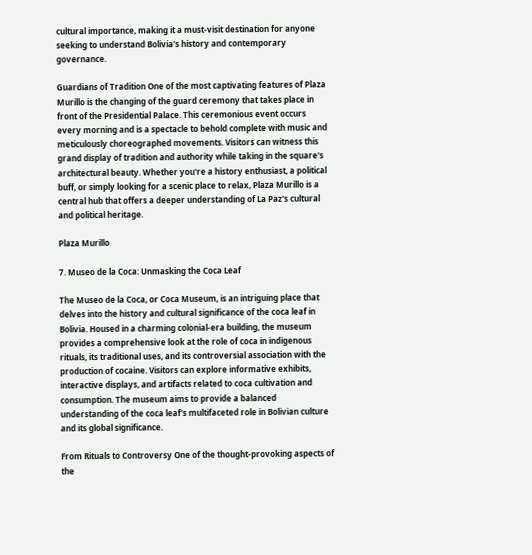cultural importance, making it a must-visit destination for anyone seeking to understand Bolivia's history and contemporary governance.

Guardians of Tradition One of the most captivating features of Plaza Murillo is the changing of the guard ceremony that takes place in front of the Presidential Palace. This ceremonious event occurs every morning and is a spectacle to behold complete with music and meticulously choreographed movements. Visitors can witness this grand display of tradition and authority while taking in the square's architectural beauty. Whether you're a history enthusiast, a political buff, or simply looking for a scenic place to relax, Plaza Murillo is a central hub that offers a deeper understanding of La Paz's cultural and political heritage.

Plaza Murillo

7. Museo de la Coca: Unmasking the Coca Leaf

The Museo de la Coca, or Coca Museum, is an intriguing place that delves into the history and cultural significance of the coca leaf in Bolivia. Housed in a charming colonial-era building, the museum provides a comprehensive look at the role of coca in indigenous rituals, its traditional uses, and its controversial association with the production of cocaine. Visitors can explore informative exhibits, interactive displays, and artifacts related to coca cultivation and consumption. The museum aims to provide a balanced understanding of the coca leaf's multifaceted role in Bolivian culture and its global significance.

From Rituals to Controversy One of the thought-provoking aspects of the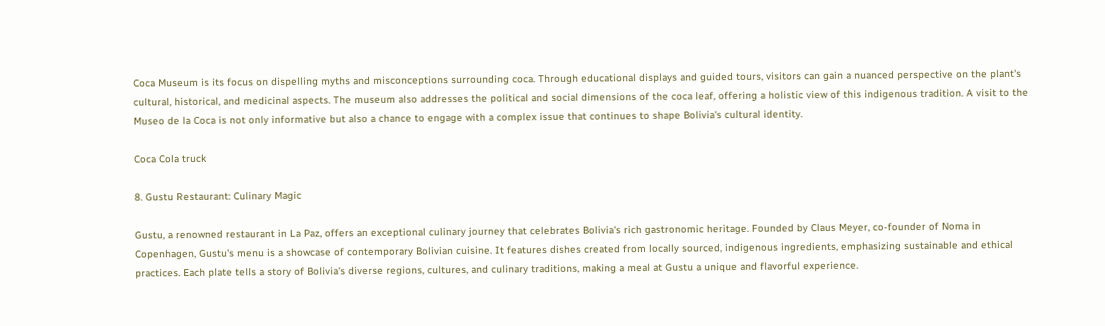Coca Museum is its focus on dispelling myths and misconceptions surrounding coca. Through educational displays and guided tours, visitors can gain a nuanced perspective on the plant's cultural, historical, and medicinal aspects. The museum also addresses the political and social dimensions of the coca leaf, offering a holistic view of this indigenous tradition. A visit to the Museo de la Coca is not only informative but also a chance to engage with a complex issue that continues to shape Bolivia's cultural identity.

Coca Cola truck

8. Gustu Restaurant: Culinary Magic

Gustu, a renowned restaurant in La Paz, offers an exceptional culinary journey that celebrates Bolivia's rich gastronomic heritage. Founded by Claus Meyer, co-founder of Noma in Copenhagen, Gustu's menu is a showcase of contemporary Bolivian cuisine. It features dishes created from locally sourced, indigenous ingredients, emphasizing sustainable and ethical practices. Each plate tells a story of Bolivia's diverse regions, cultures, and culinary traditions, making a meal at Gustu a unique and flavorful experience.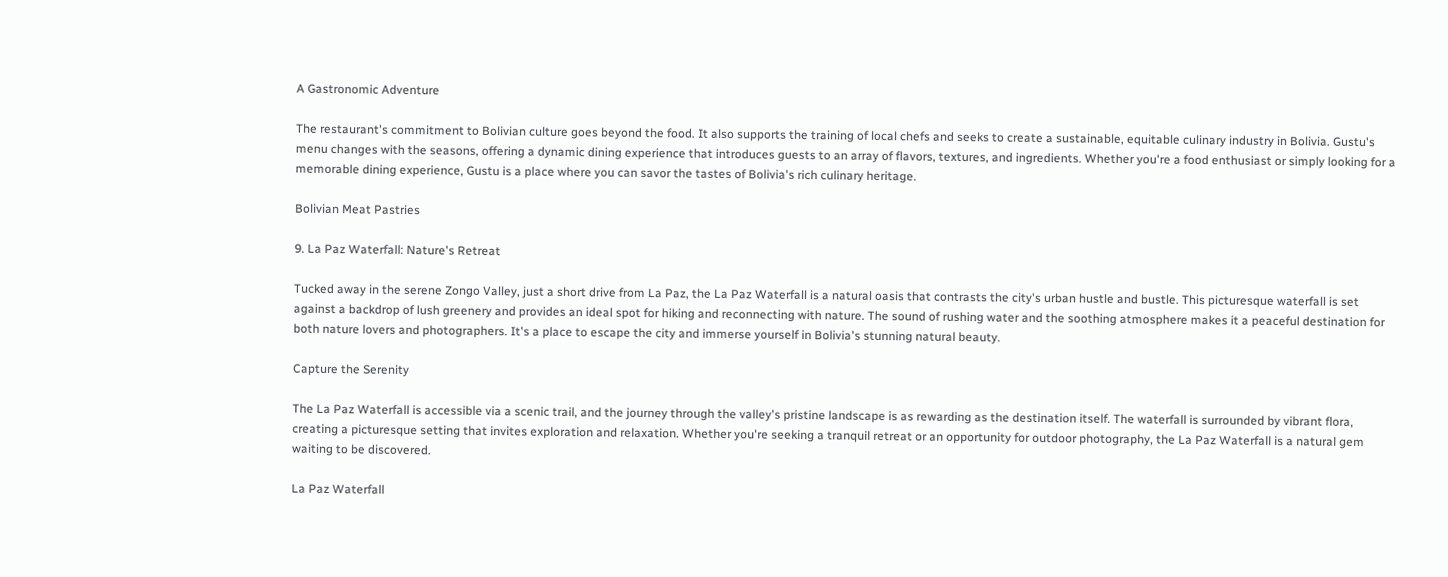A Gastronomic Adventure

The restaurant's commitment to Bolivian culture goes beyond the food. It also supports the training of local chefs and seeks to create a sustainable, equitable culinary industry in Bolivia. Gustu's menu changes with the seasons, offering a dynamic dining experience that introduces guests to an array of flavors, textures, and ingredients. Whether you're a food enthusiast or simply looking for a memorable dining experience, Gustu is a place where you can savor the tastes of Bolivia's rich culinary heritage.

Bolivian Meat Pastries

9. La Paz Waterfall: Nature's Retreat

Tucked away in the serene Zongo Valley, just a short drive from La Paz, the La Paz Waterfall is a natural oasis that contrasts the city's urban hustle and bustle. This picturesque waterfall is set against a backdrop of lush greenery and provides an ideal spot for hiking and reconnecting with nature. The sound of rushing water and the soothing atmosphere makes it a peaceful destination for both nature lovers and photographers. It's a place to escape the city and immerse yourself in Bolivia's stunning natural beauty.

Capture the Serenity

The La Paz Waterfall is accessible via a scenic trail, and the journey through the valley's pristine landscape is as rewarding as the destination itself. The waterfall is surrounded by vibrant flora, creating a picturesque setting that invites exploration and relaxation. Whether you're seeking a tranquil retreat or an opportunity for outdoor photography, the La Paz Waterfall is a natural gem waiting to be discovered.

La Paz Waterfall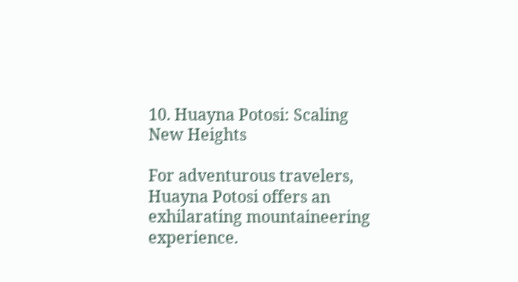10. Huayna Potosi: Scaling New Heights

For adventurous travelers, Huayna Potosi offers an exhilarating mountaineering experience.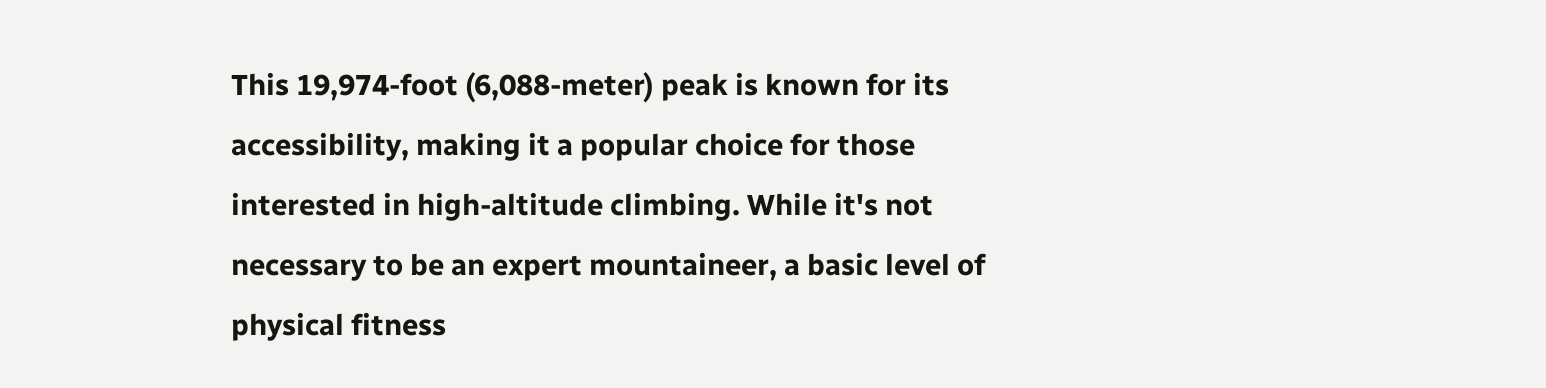This 19,974-foot (6,088-meter) peak is known for its accessibility, making it a popular choice for those interested in high-altitude climbing. While it's not necessary to be an expert mountaineer, a basic level of physical fitness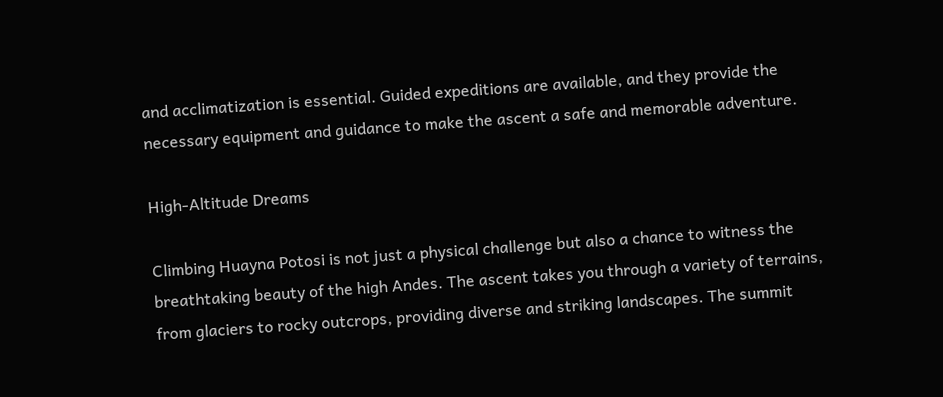and acclimatization is essential. Guided expeditions are available, and they provide the necessary equipment and guidance to make the ascent a safe and memorable adventure.

High-Altitude Dreams

Climbing Huayna Potosi is not just a physical challenge but also a chance to witness the breathtaking beauty of the high Andes. The ascent takes you through a variety of terrains, from glaciers to rocky outcrops, providing diverse and striking landscapes. The summit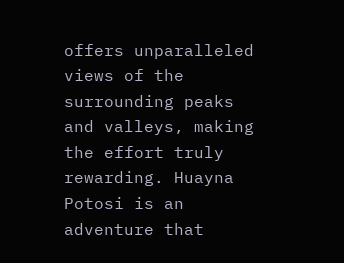offers unparalleled views of the surrounding peaks and valleys, making the effort truly rewarding. Huayna Potosi is an adventure that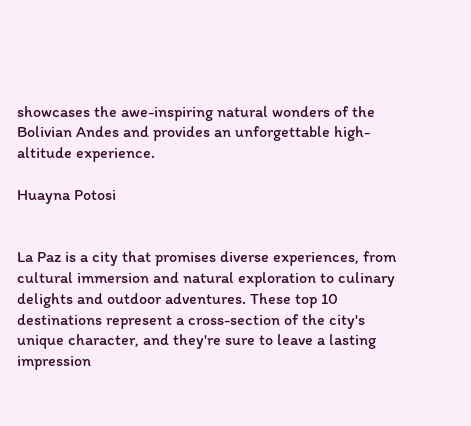showcases the awe-inspiring natural wonders of the Bolivian Andes and provides an unforgettable high-altitude experience.

Huayna Potosi


La Paz is a city that promises diverse experiences, from cultural immersion and natural exploration to culinary delights and outdoor adventures. These top 10 destinations represent a cross-section of the city's unique character, and they're sure to leave a lasting impression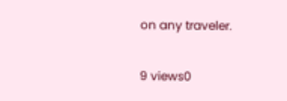on any traveler.

9 views0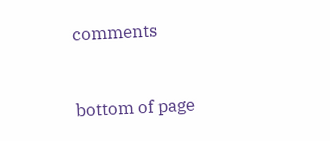comments


bottom of page